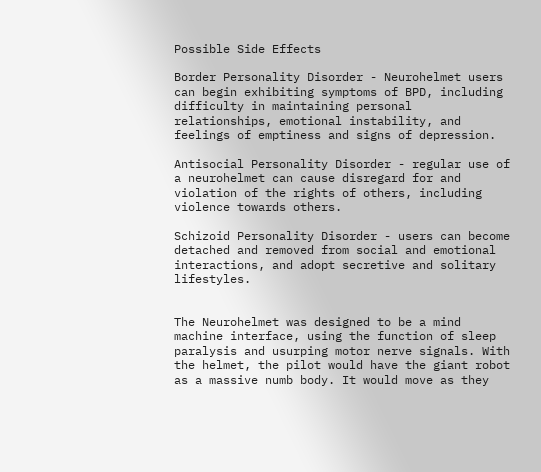Possible Side Effects

Border Personality Disorder - Neurohelmet users can begin exhibiting symptoms of BPD, including difficulty in maintaining personal relationships, emotional instability, and feelings of emptiness and signs of depression.

Antisocial Personality Disorder - regular use of a neurohelmet can cause disregard for and violation of the rights of others, including violence towards others.

Schizoid Personality Disorder - users can become detached and removed from social and emotional interactions, and adopt secretive and solitary lifestyles.


The Neurohelmet was designed to be a mind machine interface, using the function of sleep paralysis and usurping motor nerve signals. With the helmet, the pilot would have the giant robot as a massive numb body. It would move as they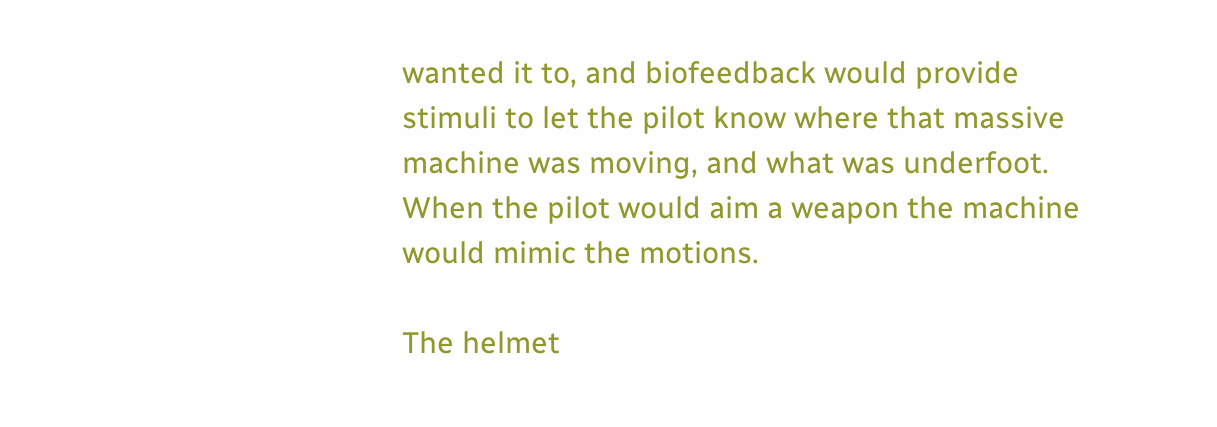wanted it to, and biofeedback would provide stimuli to let the pilot know where that massive machine was moving, and what was underfoot. When the pilot would aim a weapon the machine would mimic the motions.

The helmet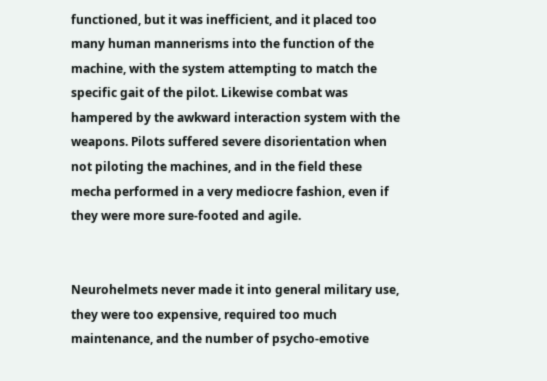functioned, but it was inefficient, and it placed too many human mannerisms into the function of the machine, with the system attempting to match the specific gait of the pilot. Likewise combat was hampered by the awkward interaction system with the weapons. Pilots suffered severe disorientation when not piloting the machines, and in the field these mecha performed in a very mediocre fashion, even if they were more sure-footed and agile.


Neurohelmets never made it into general military use, they were too expensive, required too much maintenance, and the number of psycho-emotive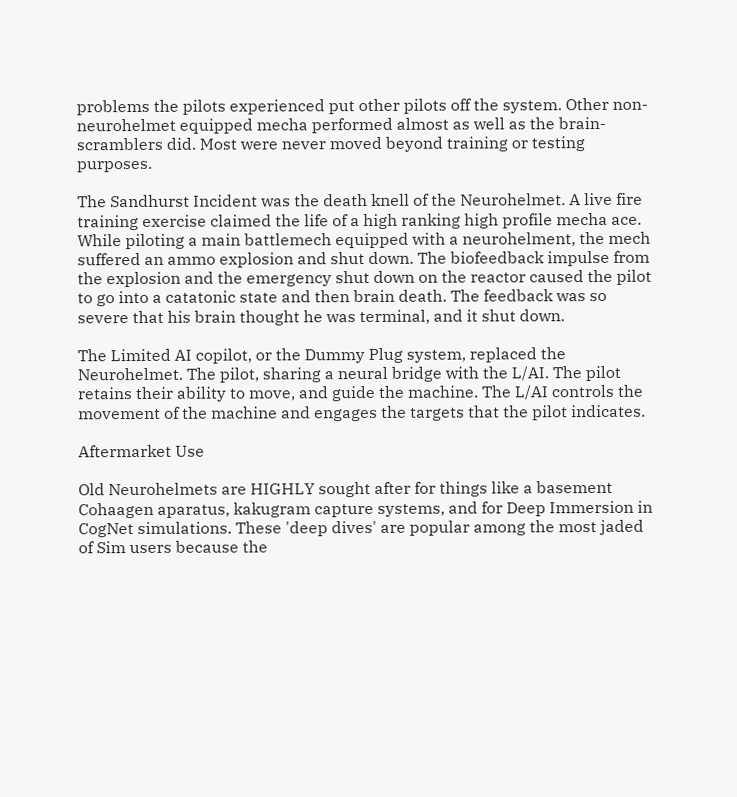problems the pilots experienced put other pilots off the system. Other non-neurohelmet equipped mecha performed almost as well as the brain-scramblers did. Most were never moved beyond training or testing purposes.

The Sandhurst Incident was the death knell of the Neurohelmet. A live fire training exercise claimed the life of a high ranking high profile mecha ace. While piloting a main battlemech equipped with a neurohelment, the mech suffered an ammo explosion and shut down. The biofeedback impulse from the explosion and the emergency shut down on the reactor caused the pilot to go into a catatonic state and then brain death. The feedback was so severe that his brain thought he was terminal, and it shut down.

The Limited AI copilot, or the Dummy Plug system, replaced the Neurohelmet. The pilot, sharing a neural bridge with the L/AI. The pilot retains their ability to move, and guide the machine. The L/AI controls the movement of the machine and engages the targets that the pilot indicates.

Aftermarket Use

Old Neurohelmets are HIGHLY sought after for things like a basement Cohaagen aparatus, kakugram capture systems, and for Deep Immersion in CogNet simulations. These 'deep dives' are popular among the most jaded of Sim users because the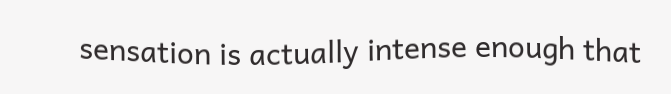sensation is actually intense enough that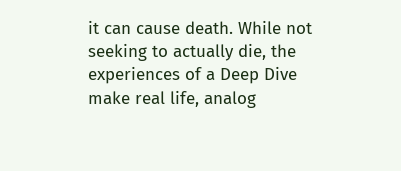it can cause death. While not seeking to actually die, the experiences of a Deep Dive make real life, analog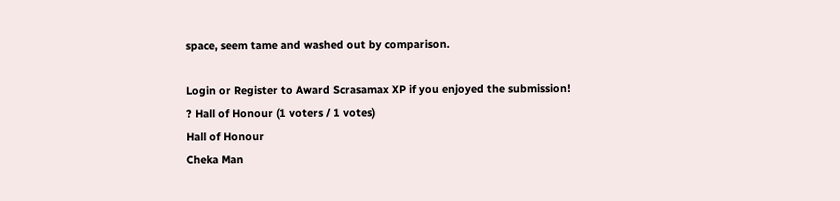space, seem tame and washed out by comparison.

Login or Register to Award Scrasamax XP if you enjoyed the submission!
? Hall of Honour (1 voters / 1 votes)
Hall of Honour
Cheka Man